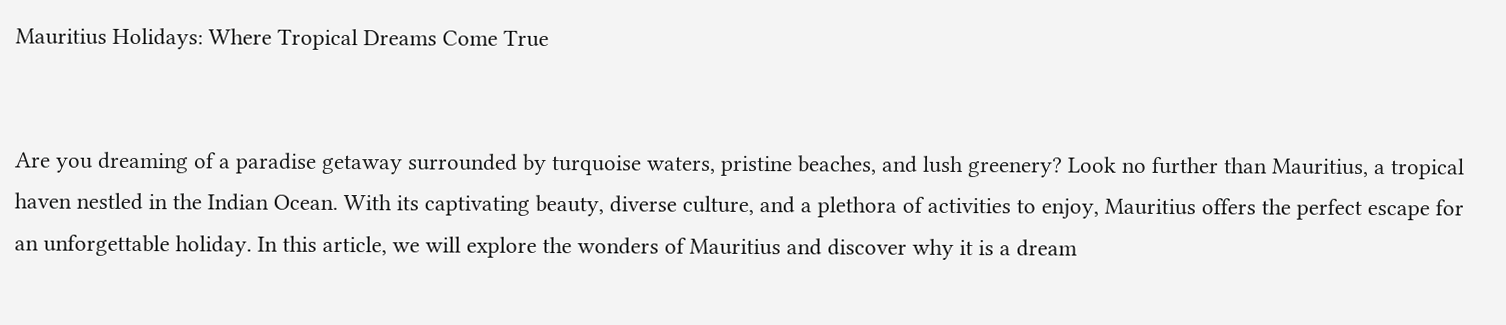Mauritius Holidays: Where Tropical Dreams Come True


Are you dreaming of a paradise getaway surrounded by turquoise waters, pristine beaches, and lush greenery? Look no further than Mauritius, a tropical haven nestled in the Indian Ocean. With its captivating beauty, diverse culture, and a plethora of activities to enjoy, Mauritius offers the perfect escape for an unforgettable holiday. In this article, we will explore the wonders of Mauritius and discover why it is a dream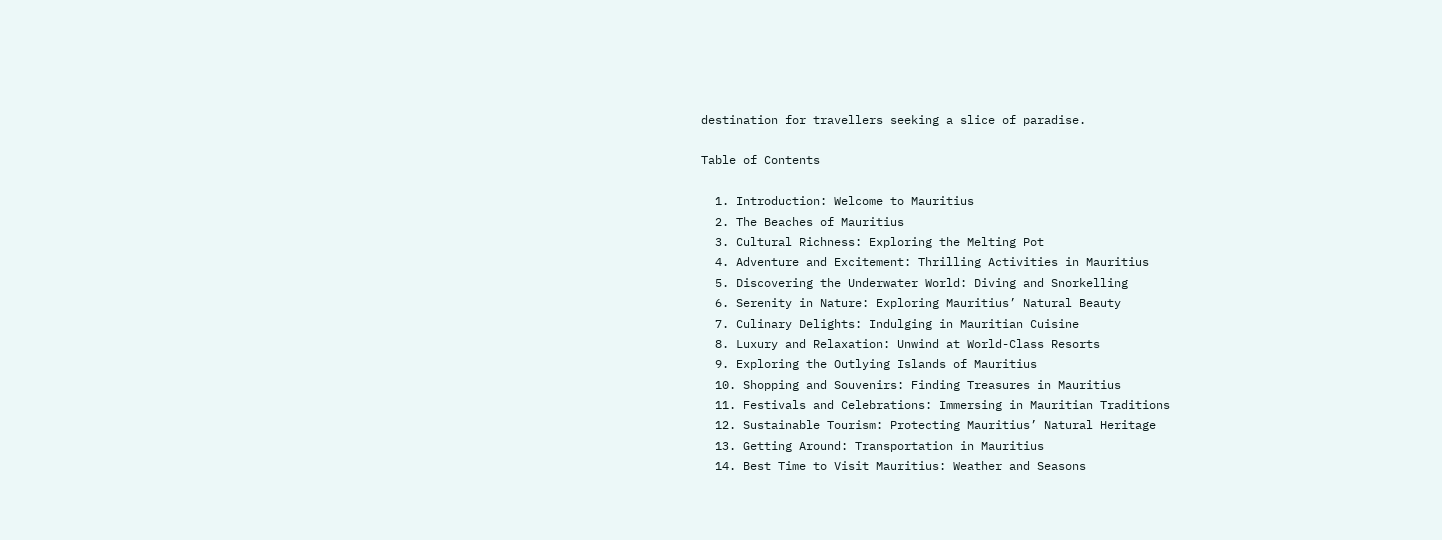destination for travellers seeking a slice of paradise.

Table of Contents

  1. Introduction: Welcome to Mauritius
  2. The Beaches of Mauritius
  3. Cultural Richness: Exploring the Melting Pot
  4. Adventure and Excitement: Thrilling Activities in Mauritius
  5. Discovering the Underwater World: Diving and Snorkelling
  6. Serenity in Nature: Exploring Mauritius’ Natural Beauty
  7. Culinary Delights: Indulging in Mauritian Cuisine
  8. Luxury and Relaxation: Unwind at World-Class Resorts
  9. Exploring the Outlying Islands of Mauritius
  10. Shopping and Souvenirs: Finding Treasures in Mauritius
  11. Festivals and Celebrations: Immersing in Mauritian Traditions
  12. Sustainable Tourism: Protecting Mauritius’ Natural Heritage
  13. Getting Around: Transportation in Mauritius
  14. Best Time to Visit Mauritius: Weather and Seasons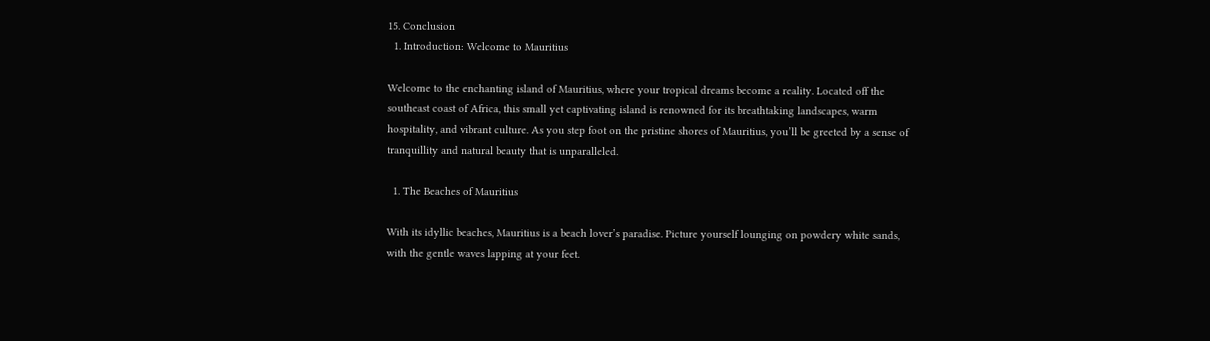15. Conclusion
  1. Introduction: Welcome to Mauritius

Welcome to the enchanting island of Mauritius, where your tropical dreams become a reality. Located off the southeast coast of Africa, this small yet captivating island is renowned for its breathtaking landscapes, warm hospitality, and vibrant culture. As you step foot on the pristine shores of Mauritius, you’ll be greeted by a sense of tranquillity and natural beauty that is unparalleled.

  1. The Beaches of Mauritius

With its idyllic beaches, Mauritius is a beach lover’s paradise. Picture yourself lounging on powdery white sands, with the gentle waves lapping at your feet.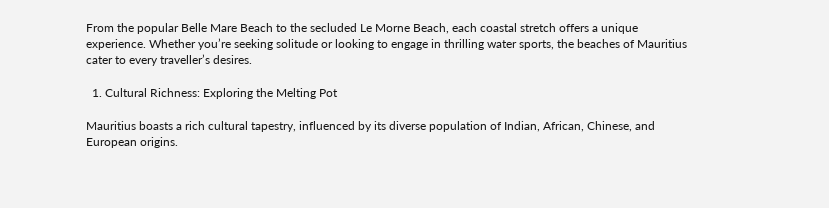From the popular Belle Mare Beach to the secluded Le Morne Beach, each coastal stretch offers a unique experience. Whether you’re seeking solitude or looking to engage in thrilling water sports, the beaches of Mauritius cater to every traveller’s desires.

  1. Cultural Richness: Exploring the Melting Pot

Mauritius boasts a rich cultural tapestry, influenced by its diverse population of Indian, African, Chinese, and European origins.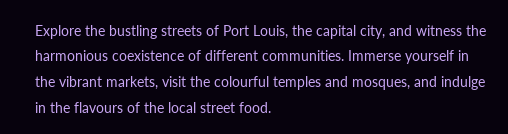Explore the bustling streets of Port Louis, the capital city, and witness the harmonious coexistence of different communities. Immerse yourself in the vibrant markets, visit the colourful temples and mosques, and indulge in the flavours of the local street food.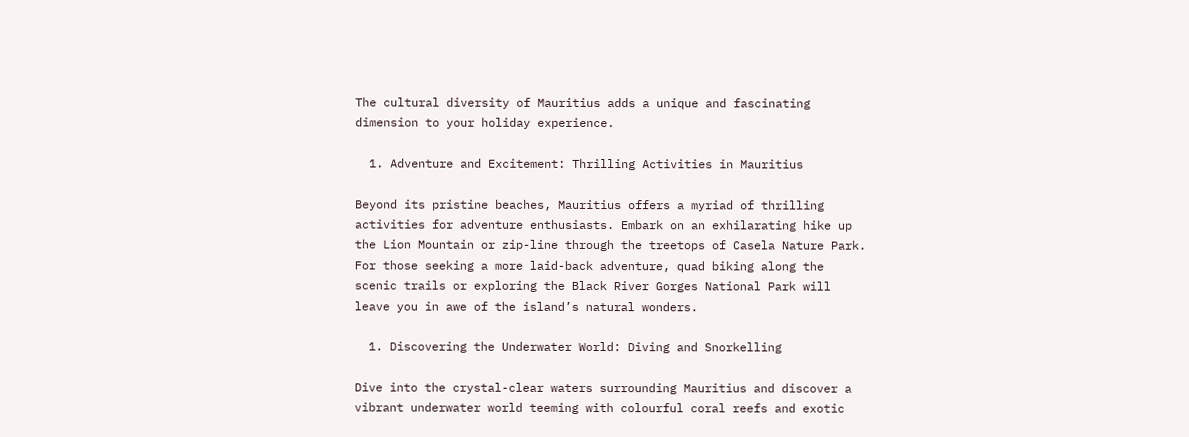The cultural diversity of Mauritius adds a unique and fascinating dimension to your holiday experience.

  1. Adventure and Excitement: Thrilling Activities in Mauritius

Beyond its pristine beaches, Mauritius offers a myriad of thrilling activities for adventure enthusiasts. Embark on an exhilarating hike up the Lion Mountain or zip-line through the treetops of Casela Nature Park. For those seeking a more laid-back adventure, quad biking along the scenic trails or exploring the Black River Gorges National Park will leave you in awe of the island’s natural wonders.

  1. Discovering the Underwater World: Diving and Snorkelling

Dive into the crystal-clear waters surrounding Mauritius and discover a vibrant underwater world teeming with colourful coral reefs and exotic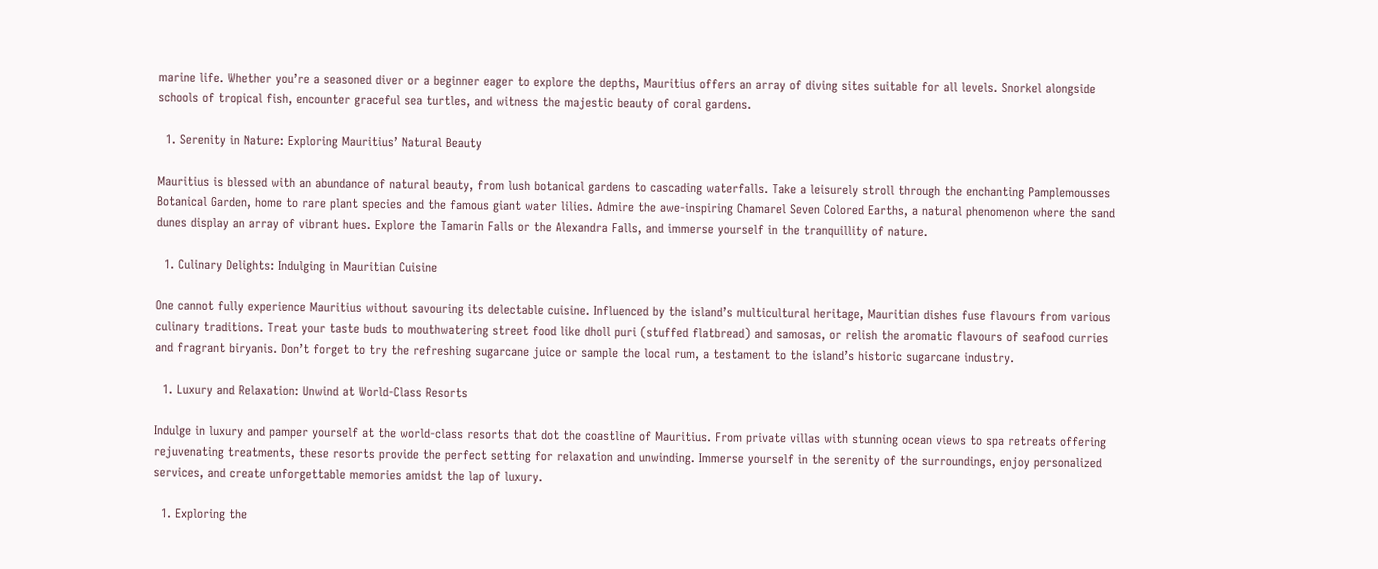marine life. Whether you’re a seasoned diver or a beginner eager to explore the depths, Mauritius offers an array of diving sites suitable for all levels. Snorkel alongside schools of tropical fish, encounter graceful sea turtles, and witness the majestic beauty of coral gardens.

  1. Serenity in Nature: Exploring Mauritius’ Natural Beauty

Mauritius is blessed with an abundance of natural beauty, from lush botanical gardens to cascading waterfalls. Take a leisurely stroll through the enchanting Pamplemousses Botanical Garden, home to rare plant species and the famous giant water lilies. Admire the awe-inspiring Chamarel Seven Colored Earths, a natural phenomenon where the sand dunes display an array of vibrant hues. Explore the Tamarin Falls or the Alexandra Falls, and immerse yourself in the tranquillity of nature.

  1. Culinary Delights: Indulging in Mauritian Cuisine

One cannot fully experience Mauritius without savouring its delectable cuisine. Influenced by the island’s multicultural heritage, Mauritian dishes fuse flavours from various culinary traditions. Treat your taste buds to mouthwatering street food like dholl puri (stuffed flatbread) and samosas, or relish the aromatic flavours of seafood curries and fragrant biryanis. Don’t forget to try the refreshing sugarcane juice or sample the local rum, a testament to the island’s historic sugarcane industry.

  1. Luxury and Relaxation: Unwind at World-Class Resorts

Indulge in luxury and pamper yourself at the world-class resorts that dot the coastline of Mauritius. From private villas with stunning ocean views to spa retreats offering rejuvenating treatments, these resorts provide the perfect setting for relaxation and unwinding. Immerse yourself in the serenity of the surroundings, enjoy personalized services, and create unforgettable memories amidst the lap of luxury.

  1. Exploring the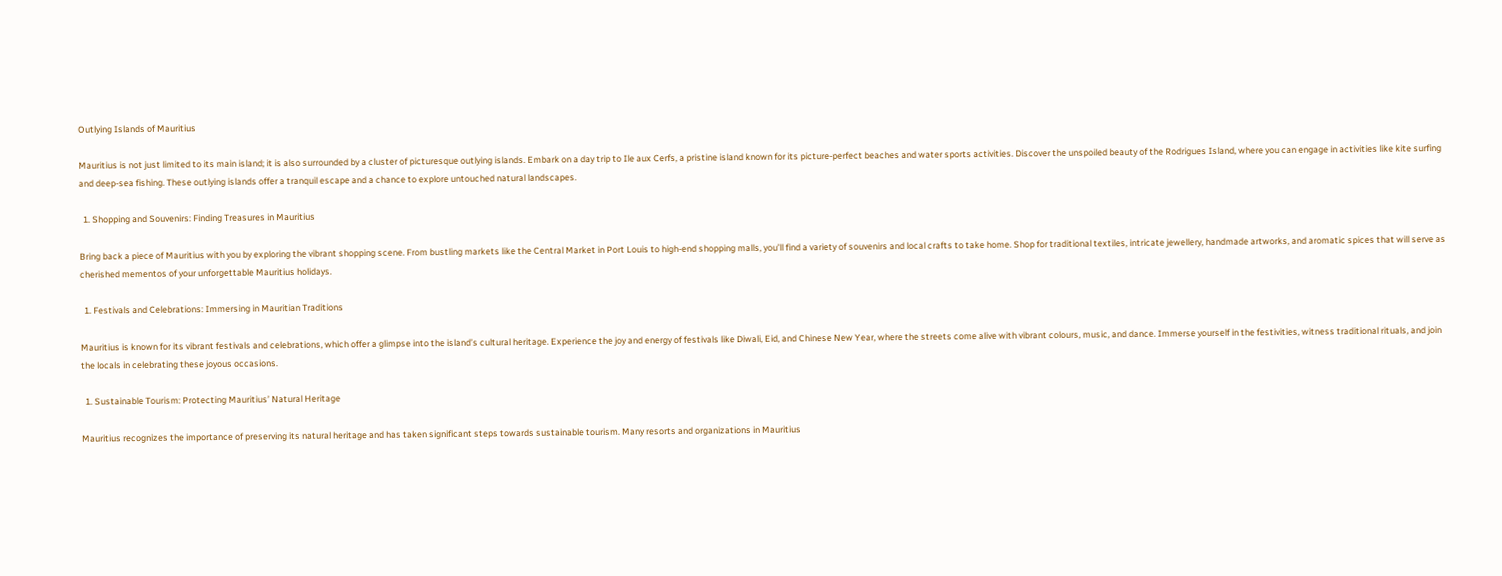Outlying Islands of Mauritius

Mauritius is not just limited to its main island; it is also surrounded by a cluster of picturesque outlying islands. Embark on a day trip to Ile aux Cerfs, a pristine island known for its picture-perfect beaches and water sports activities. Discover the unspoiled beauty of the Rodrigues Island, where you can engage in activities like kite surfing and deep-sea fishing. These outlying islands offer a tranquil escape and a chance to explore untouched natural landscapes.

  1. Shopping and Souvenirs: Finding Treasures in Mauritius

Bring back a piece of Mauritius with you by exploring the vibrant shopping scene. From bustling markets like the Central Market in Port Louis to high-end shopping malls, you’ll find a variety of souvenirs and local crafts to take home. Shop for traditional textiles, intricate jewellery, handmade artworks, and aromatic spices that will serve as cherished mementos of your unforgettable Mauritius holidays.

  1. Festivals and Celebrations: Immersing in Mauritian Traditions

Mauritius is known for its vibrant festivals and celebrations, which offer a glimpse into the island’s cultural heritage. Experience the joy and energy of festivals like Diwali, Eid, and Chinese New Year, where the streets come alive with vibrant colours, music, and dance. Immerse yourself in the festivities, witness traditional rituals, and join the locals in celebrating these joyous occasions.

  1. Sustainable Tourism: Protecting Mauritius’ Natural Heritage

Mauritius recognizes the importance of preserving its natural heritage and has taken significant steps towards sustainable tourism. Many resorts and organizations in Mauritius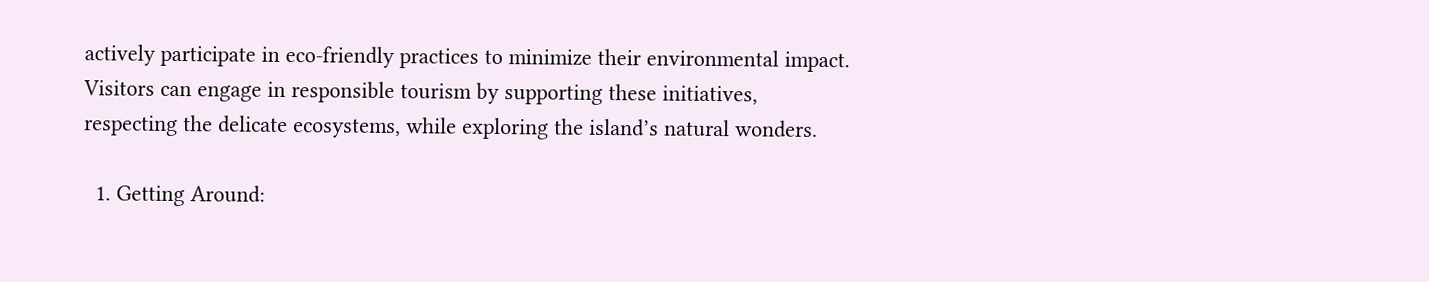actively participate in eco-friendly practices to minimize their environmental impact. Visitors can engage in responsible tourism by supporting these initiatives, respecting the delicate ecosystems, while exploring the island’s natural wonders.

  1. Getting Around: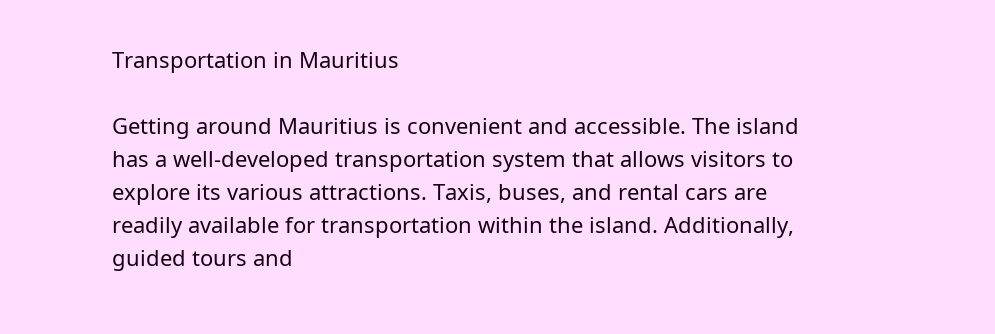Transportation in Mauritius

Getting around Mauritius is convenient and accessible. The island has a well-developed transportation system that allows visitors to explore its various attractions. Taxis, buses, and rental cars are readily available for transportation within the island. Additionally, guided tours and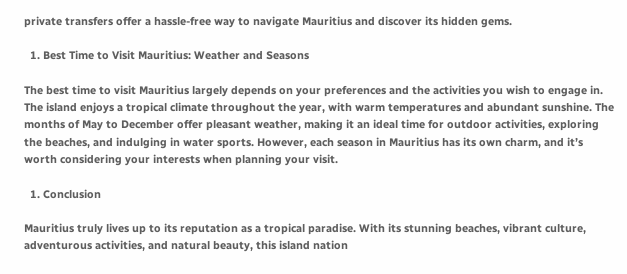private transfers offer a hassle-free way to navigate Mauritius and discover its hidden gems.

  1. Best Time to Visit Mauritius: Weather and Seasons

The best time to visit Mauritius largely depends on your preferences and the activities you wish to engage in. The island enjoys a tropical climate throughout the year, with warm temperatures and abundant sunshine. The months of May to December offer pleasant weather, making it an ideal time for outdoor activities, exploring the beaches, and indulging in water sports. However, each season in Mauritius has its own charm, and it’s worth considering your interests when planning your visit.

  1. Conclusion

Mauritius truly lives up to its reputation as a tropical paradise. With its stunning beaches, vibrant culture, adventurous activities, and natural beauty, this island nation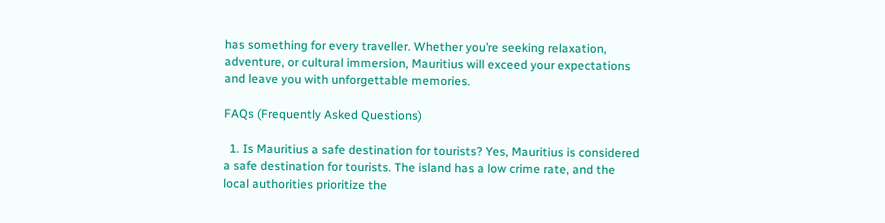has something for every traveller. Whether you’re seeking relaxation, adventure, or cultural immersion, Mauritius will exceed your expectations and leave you with unforgettable memories.

FAQs (Frequently Asked Questions)

  1. Is Mauritius a safe destination for tourists? Yes, Mauritius is considered a safe destination for tourists. The island has a low crime rate, and the local authorities prioritize the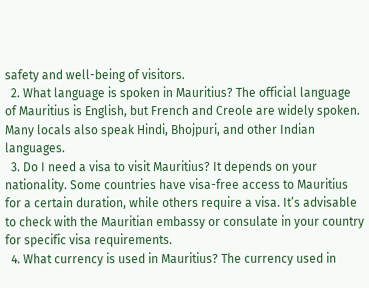safety and well-being of visitors.
  2. What language is spoken in Mauritius? The official language of Mauritius is English, but French and Creole are widely spoken. Many locals also speak Hindi, Bhojpuri, and other Indian languages.
  3. Do I need a visa to visit Mauritius? It depends on your nationality. Some countries have visa-free access to Mauritius for a certain duration, while others require a visa. It’s advisable to check with the Mauritian embassy or consulate in your country for specific visa requirements.
  4. What currency is used in Mauritius? The currency used in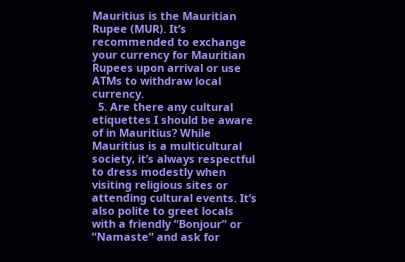Mauritius is the Mauritian Rupee (MUR). It’s recommended to exchange your currency for Mauritian Rupees upon arrival or use ATMs to withdraw local currency.
  5. Are there any cultural etiquettes I should be aware of in Mauritius? While Mauritius is a multicultural society, it’s always respectful to dress modestly when visiting religious sites or attending cultural events. It’s also polite to greet locals with a friendly “Bonjour” or “Namaste” and ask for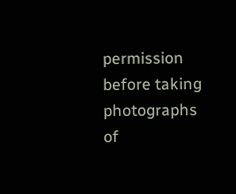permission before taking photographs of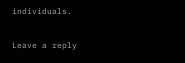individuals.


Leave a reply